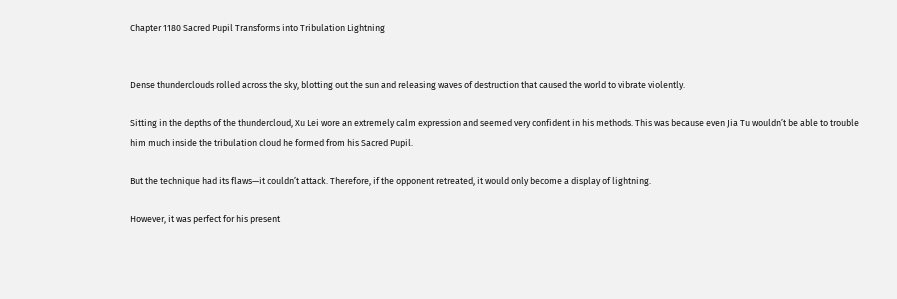Chapter 1180 Sacred Pupil Transforms into Tribulation Lightning


Dense thunderclouds rolled across the sky, blotting out the sun and releasing waves of destruction that caused the world to vibrate violently.

Sitting in the depths of the thundercloud, Xu Lei wore an extremely calm expression and seemed very confident in his methods. This was because even Jia Tu wouldn’t be able to trouble him much inside the tribulation cloud he formed from his Sacred Pupil.

But the technique had its flaws—it couldn’t attack. Therefore, if the opponent retreated, it would only become a display of lightning.

However, it was perfect for his present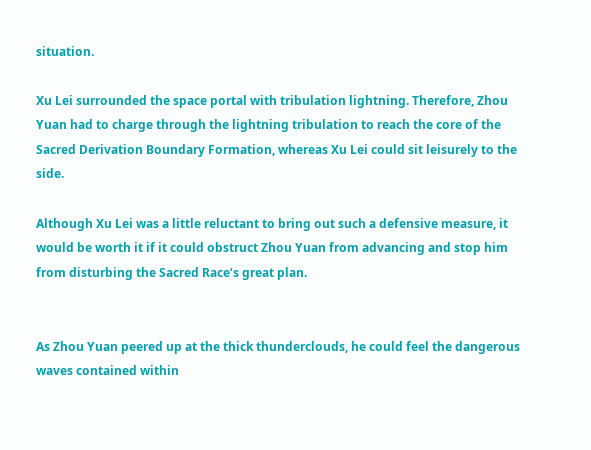situation.

Xu Lei surrounded the space portal with tribulation lightning. Therefore, Zhou Yuan had to charge through the lightning tribulation to reach the core of the Sacred Derivation Boundary Formation, whereas Xu Lei could sit leisurely to the side.

Although Xu Lei was a little reluctant to bring out such a defensive measure, it would be worth it if it could obstruct Zhou Yuan from advancing and stop him from disturbing the Sacred Race’s great plan.


As Zhou Yuan peered up at the thick thunderclouds, he could feel the dangerous waves contained within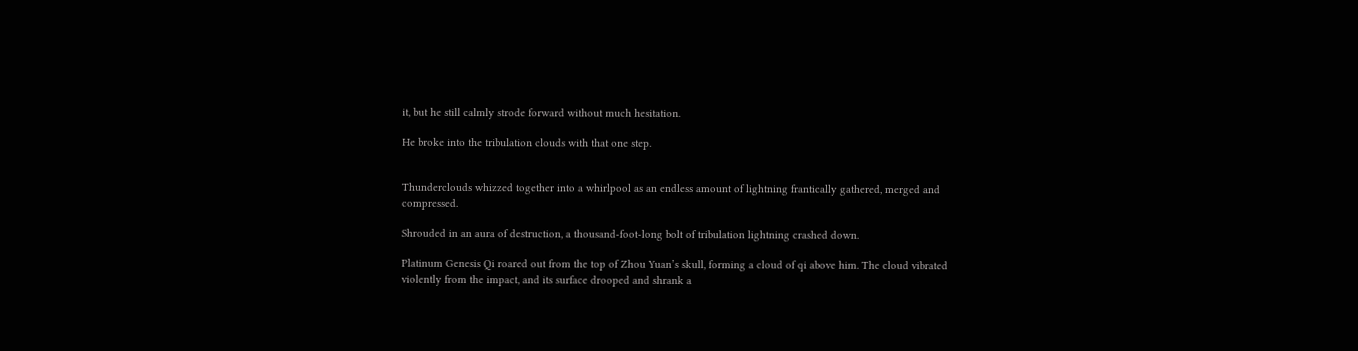it, but he still calmly strode forward without much hesitation.

He broke into the tribulation clouds with that one step.


Thunderclouds whizzed together into a whirlpool as an endless amount of lightning frantically gathered, merged and compressed.

Shrouded in an aura of destruction, a thousand-foot-long bolt of tribulation lightning crashed down.

Platinum Genesis Qi roared out from the top of Zhou Yuan’s skull, forming a cloud of qi above him. The cloud vibrated violently from the impact, and its surface drooped and shrank a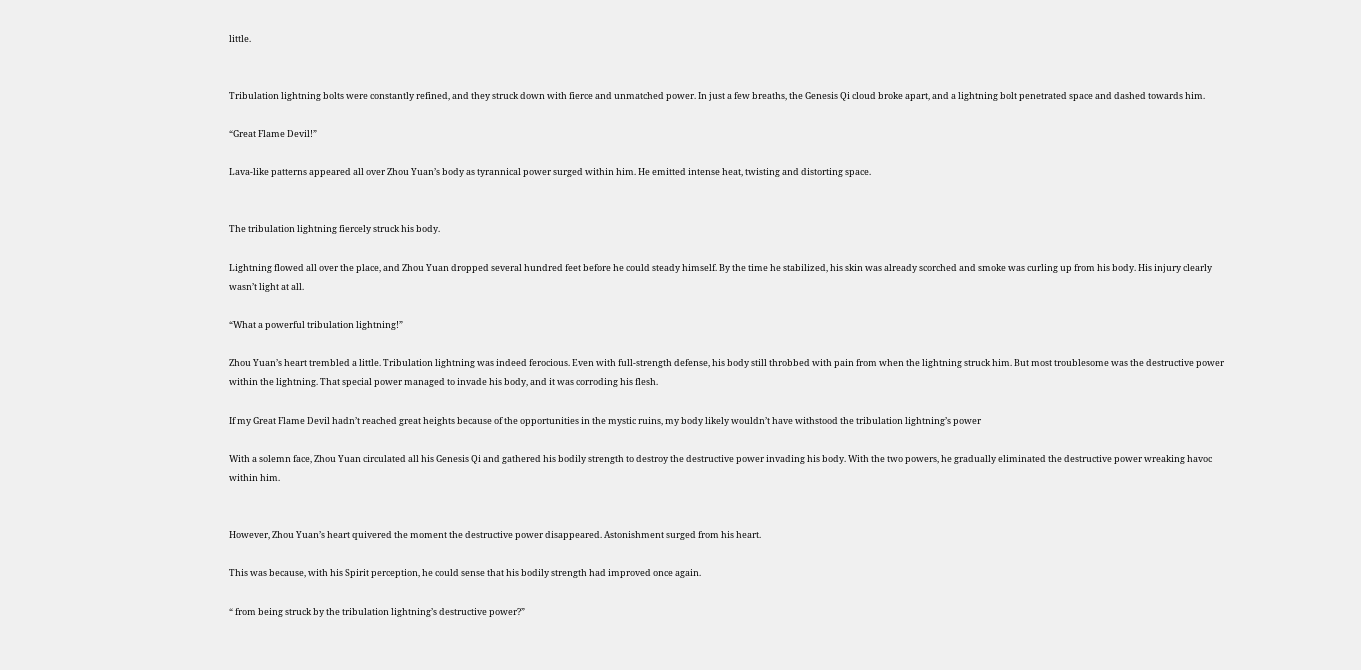little.


Tribulation lightning bolts were constantly refined, and they struck down with fierce and unmatched power. In just a few breaths, the Genesis Qi cloud broke apart, and a lightning bolt penetrated space and dashed towards him.

“Great Flame Devil!”

Lava-like patterns appeared all over Zhou Yuan’s body as tyrannical power surged within him. He emitted intense heat, twisting and distorting space.


The tribulation lightning fiercely struck his body.

Lightning flowed all over the place, and Zhou Yuan dropped several hundred feet before he could steady himself. By the time he stabilized, his skin was already scorched and smoke was curling up from his body. His injury clearly wasn’t light at all.

“What a powerful tribulation lightning!”

Zhou Yuan’s heart trembled a little. Tribulation lightning was indeed ferocious. Even with full-strength defense, his body still throbbed with pain from when the lightning struck him. But most troublesome was the destructive power within the lightning. That special power managed to invade his body, and it was corroding his flesh.

If my Great Flame Devil hadn’t reached great heights because of the opportunities in the mystic ruins, my body likely wouldn’t have withstood the tribulation lightning’s power

With a solemn face, Zhou Yuan circulated all his Genesis Qi and gathered his bodily strength to destroy the destructive power invading his body. With the two powers, he gradually eliminated the destructive power wreaking havoc within him.


However, Zhou Yuan’s heart quivered the moment the destructive power disappeared. Astonishment surged from his heart.

This was because, with his Spirit perception, he could sense that his bodily strength had improved once again.

“ from being struck by the tribulation lightning’s destructive power?”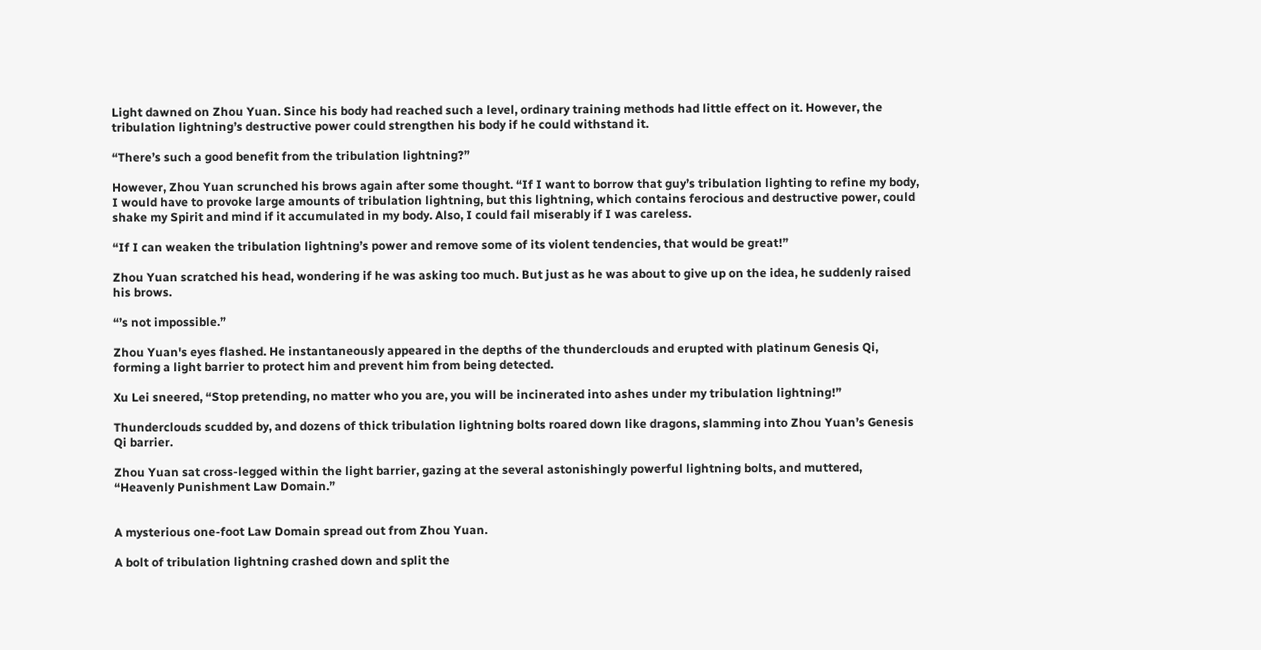Light dawned on Zhou Yuan. Since his body had reached such a level, ordinary training methods had little effect on it. However, the tribulation lightning’s destructive power could strengthen his body if he could withstand it.

“There’s such a good benefit from the tribulation lightning?”

However, Zhou Yuan scrunched his brows again after some thought. “If I want to borrow that guy’s tribulation lighting to refine my body, I would have to provoke large amounts of tribulation lightning, but this lightning, which contains ferocious and destructive power, could shake my Spirit and mind if it accumulated in my body. Also, I could fail miserably if I was careless.

“If I can weaken the tribulation lightning’s power and remove some of its violent tendencies, that would be great!”

Zhou Yuan scratched his head, wondering if he was asking too much. But just as he was about to give up on the idea, he suddenly raised his brows.

“’s not impossible.”

Zhou Yuan's eyes flashed. He instantaneously appeared in the depths of the thunderclouds and erupted with platinum Genesis Qi, forming a light barrier to protect him and prevent him from being detected.

Xu Lei sneered, “Stop pretending, no matter who you are, you will be incinerated into ashes under my tribulation lightning!”

Thunderclouds scudded by, and dozens of thick tribulation lightning bolts roared down like dragons, slamming into Zhou Yuan’s Genesis Qi barrier.

Zhou Yuan sat cross-legged within the light barrier, gazing at the several astonishingly powerful lightning bolts, and muttered, “Heavenly Punishment Law Domain.”


A mysterious one-foot Law Domain spread out from Zhou Yuan.

A bolt of tribulation lightning crashed down and split the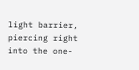light barrier, piercing right into the one-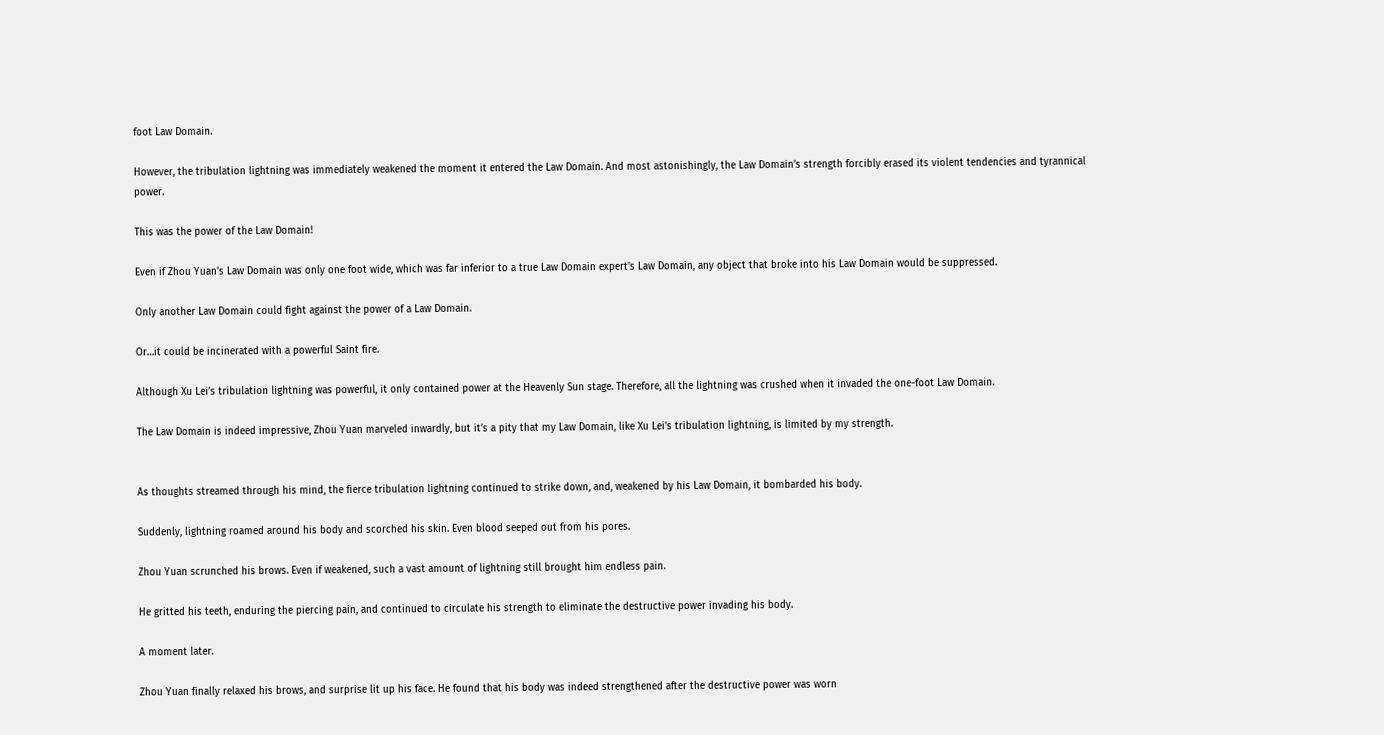foot Law Domain.

However, the tribulation lightning was immediately weakened the moment it entered the Law Domain. And most astonishingly, the Law Domain’s strength forcibly erased its violent tendencies and tyrannical power.

This was the power of the Law Domain!

Even if Zhou Yuan's Law Domain was only one foot wide, which was far inferior to a true Law Domain expert’s Law Domain, any object that broke into his Law Domain would be suppressed.

Only another Law Domain could fight against the power of a Law Domain.

Or…it could be incinerated with a powerful Saint fire.

Although Xu Lei’s tribulation lightning was powerful, it only contained power at the Heavenly Sun stage. Therefore, all the lightning was crushed when it invaded the one-foot Law Domain.

The Law Domain is indeed impressive, Zhou Yuan marveled inwardly, but it’s a pity that my Law Domain, like Xu Lei's tribulation lightning, is limited by my strength.


As thoughts streamed through his mind, the fierce tribulation lightning continued to strike down, and, weakened by his Law Domain, it bombarded his body.

Suddenly, lightning roamed around his body and scorched his skin. Even blood seeped out from his pores.

Zhou Yuan scrunched his brows. Even if weakened, such a vast amount of lightning still brought him endless pain.

He gritted his teeth, enduring the piercing pain, and continued to circulate his strength to eliminate the destructive power invading his body.

A moment later.

Zhou Yuan finally relaxed his brows, and surprise lit up his face. He found that his body was indeed strengthened after the destructive power was worn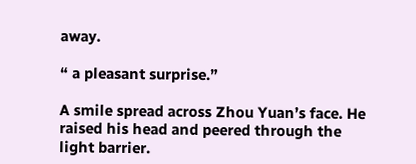away.

“ a pleasant surprise.”

A smile spread across Zhou Yuan’s face. He raised his head and peered through the light barrier.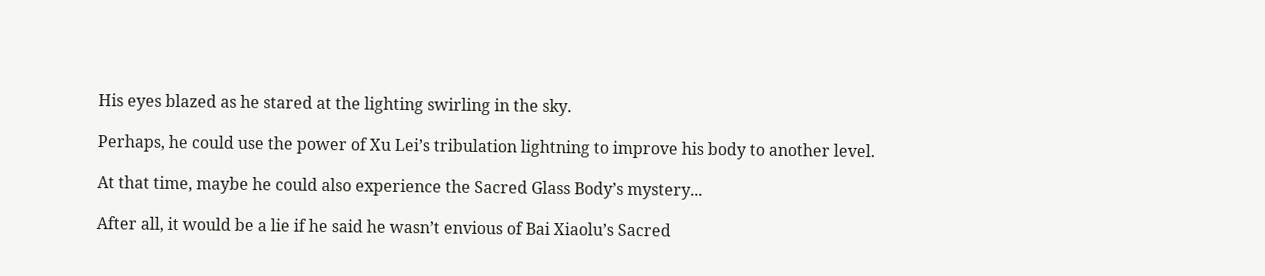His eyes blazed as he stared at the lighting swirling in the sky.

Perhaps, he could use the power of Xu Lei’s tribulation lightning to improve his body to another level.

At that time, maybe he could also experience the Sacred Glass Body’s mystery...

After all, it would be a lie if he said he wasn’t envious of Bai Xiaolu’s Sacred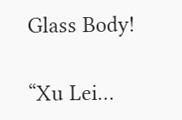Glass Body!

“Xu Lei…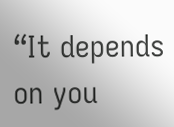“It depends on you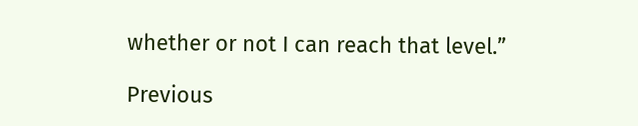whether or not I can reach that level.”

Previous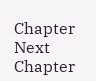Chapter Next Chapter